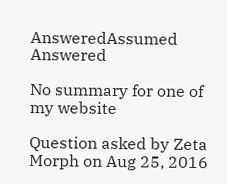AnsweredAssumed Answered

No summary for one of my website

Question asked by Zeta Morph on Aug 25, 2016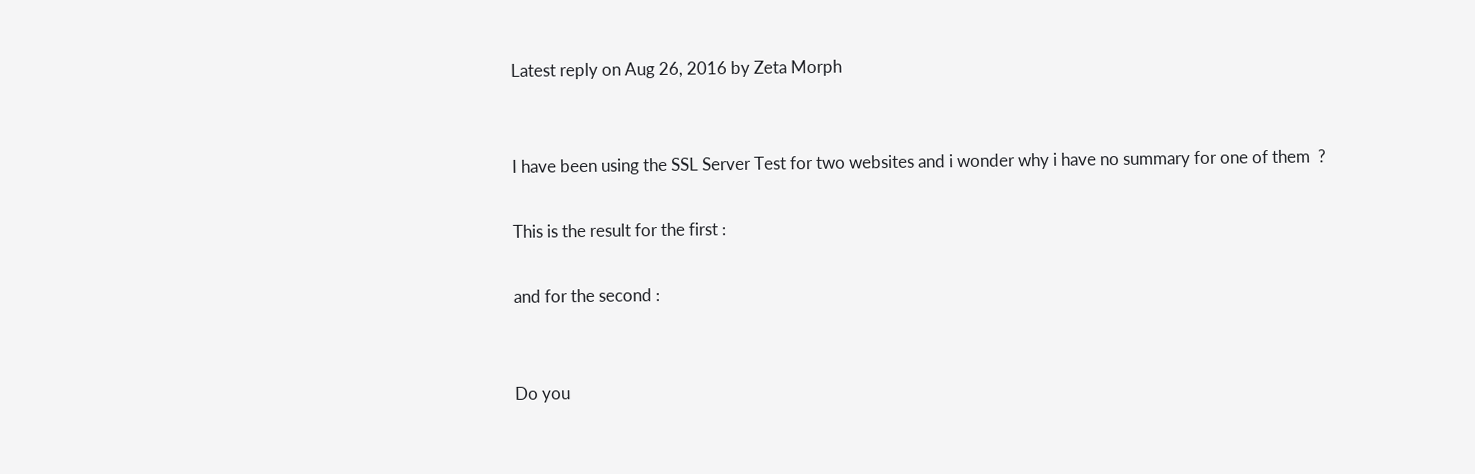Latest reply on Aug 26, 2016 by Zeta Morph


I have been using the SSL Server Test for two websites and i wonder why i have no summary for one of them  ?

This is the result for the first :

and for the second :


Do you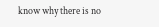know why there is no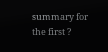summary for the first ?